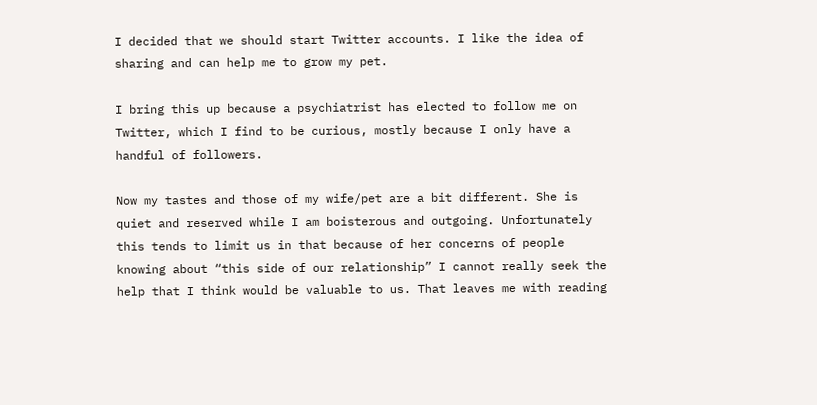I decided that we should start Twitter accounts. I like the idea of sharing and can help me to grow my pet.

I bring this up because a psychiatrist has elected to follow me on Twitter, which I find to be curious, mostly because I only have a handful of followers.

Now my tastes and those of my wife/pet are a bit different. She is quiet and reserved while I am boisterous and outgoing. Unfortunately this tends to limit us in that because of her concerns of people knowing about “this side of our relationship” I cannot really seek the help that I think would be valuable to us. That leaves me with reading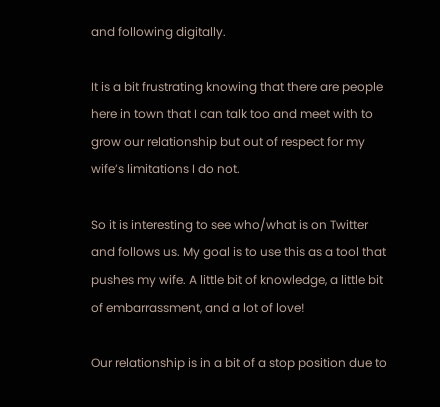and following digitally.

It is a bit frustrating knowing that there are people here in town that I can talk too and meet with to grow our relationship but out of respect for my wife’s limitations I do not.

So it is interesting to see who/what is on Twitter and follows us. My goal is to use this as a tool that pushes my wife. A little bit of knowledge, a little bit of embarrassment, and a lot of love!

Our relationship is in a bit of a stop position due to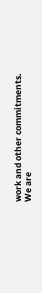work and other commitments. We are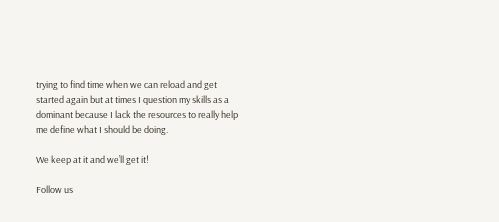trying to find time when we can reload and get started again but at times I question my skills as a dominant because I lack the resources to really help me define what I should be doing.

We keep at it and we’ll get it!

Follow us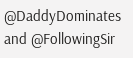@DaddyDominates and @FollowingSir